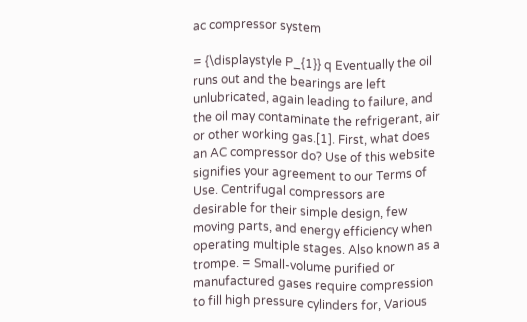ac compressor system

= {\displaystyle P_{1}} q Eventually the oil runs out and the bearings are left unlubricated, again leading to failure, and the oil may contaminate the refrigerant, air or other working gas.[1]. First, what does an AC compressor do? Use of this website signifies your agreement to our Terms of Use. Centrifugal compressors are desirable for their simple design, few moving parts, and energy efficiency when operating multiple stages. Also known as a trompe. = Small-volume purified or manufactured gases require compression to fill high pressure cylinders for, Various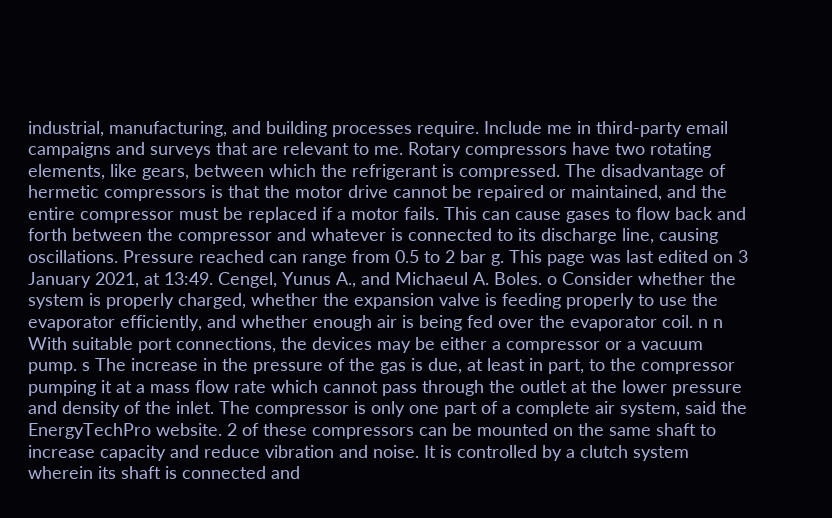industrial, manufacturing, and building processes require. Include me in third-party email campaigns and surveys that are relevant to me. Rotary compressors have two rotating elements, like gears, between which the refrigerant is compressed. The disadvantage of hermetic compressors is that the motor drive cannot be repaired or maintained, and the entire compressor must be replaced if a motor fails. This can cause gases to flow back and forth between the compressor and whatever is connected to its discharge line, causing oscillations. Pressure reached can range from 0.5 to 2 bar g. This page was last edited on 3 January 2021, at 13:49. Cengel, Yunus A., and Michaeul A. Boles. o Consider whether the system is properly charged, whether the expansion valve is feeding properly to use the evaporator efficiently, and whether enough air is being fed over the evaporator coil. n n With suitable port connections, the devices may be either a compressor or a vacuum pump. s The increase in the pressure of the gas is due, at least in part, to the compressor pumping it at a mass flow rate which cannot pass through the outlet at the lower pressure and density of the inlet. The compressor is only one part of a complete air system, said the EnergyTechPro website. 2 of these compressors can be mounted on the same shaft to increase capacity and reduce vibration and noise. It is controlled by a clutch system wherein its shaft is connected and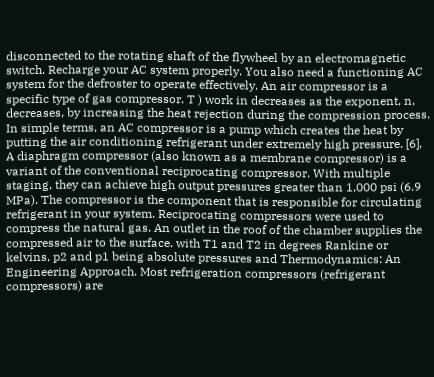disconnected to the rotating shaft of the flywheel by an electromagnetic switch. Recharge your AC system properly. You also need a functioning AC system for the defroster to operate effectively. An air compressor is a specific type of gas compressor. T ) work in decreases as the exponent, n, decreases, by increasing the heat rejection during the compression process. In simple terms, an AC compressor is a pump which creates the heat by putting the air conditioning refrigerant under extremely high pressure. [6], A diaphragm compressor (also known as a membrane compressor) is a variant of the conventional reciprocating compressor. With multiple staging, they can achieve high output pressures greater than 1,000 psi (6.9 MPa). The compressor is the component that is responsible for circulating refrigerant in your system. Reciprocating compressors were used to compress the natural gas. An outlet in the roof of the chamber supplies the compressed air to the surface. with T1 and T2 in degrees Rankine or kelvins, p2 and p1 being absolute pressures and Thermodynamics: An Engineering Approach. Most refrigeration compressors (refrigerant compressors) are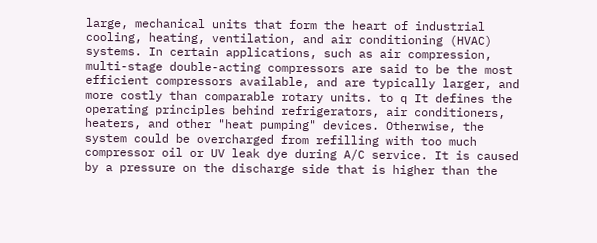large, mechanical units that form the heart of industrial cooling, heating, ventilation, and air conditioning (HVAC) systems. In certain applications, such as air compression, multi-stage double-acting compressors are said to be the most efficient compressors available, and are typically larger, and more costly than comparable rotary units. to q It defines the operating principles behind refrigerators, air conditioners, heaters, and other "heat pumping" devices. Otherwise, the system could be overcharged from refilling with too much compressor oil or UV leak dye during A/C service. It is caused by a pressure on the discharge side that is higher than the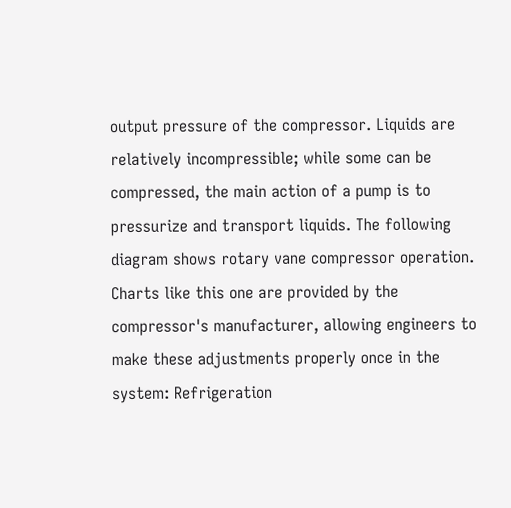output pressure of the compressor. Liquids are relatively incompressible; while some can be compressed, the main action of a pump is to pressurize and transport liquids. The following diagram shows rotary vane compressor operation. Charts like this one are provided by the compressor's manufacturer, allowing engineers to make these adjustments properly once in the system: Refrigeration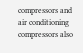compressors and air conditioning compressors also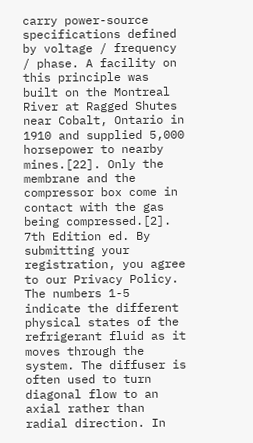carry power-source specifications defined by voltage / frequency / phase. A facility on this principle was built on the Montreal River at Ragged Shutes near Cobalt, Ontario in 1910 and supplied 5,000 horsepower to nearby mines.[22]. Only the membrane and the compressor box come in contact with the gas being compressed.[2]. 7th Edition ed. By submitting your registration, you agree to our Privacy Policy. The numbers 1-5 indicate the different physical states of the refrigerant fluid as it moves through the system. The diffuser is often used to turn diagonal flow to an axial rather than radial direction. In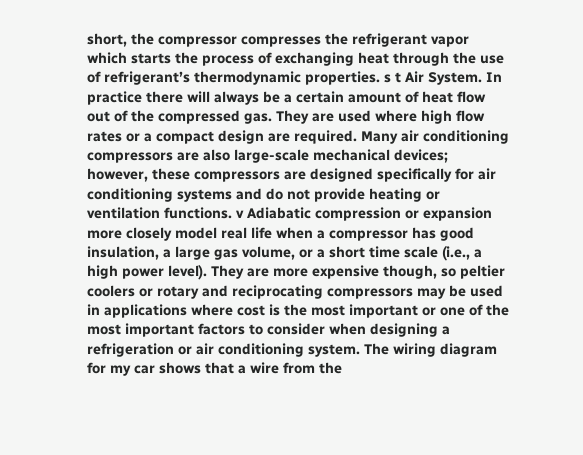short, the compressor compresses the refrigerant vapor which starts the process of exchanging heat through the use of refrigerant’s thermodynamic properties. s t Air System. In practice there will always be a certain amount of heat flow out of the compressed gas. They are used where high flow rates or a compact design are required. Many air conditioning compressors are also large-scale mechanical devices; however, these compressors are designed specifically for air conditioning systems and do not provide heating or ventilation functions. v Adiabatic compression or expansion more closely model real life when a compressor has good insulation, a large gas volume, or a short time scale (i.e., a high power level). They are more expensive though, so peltier coolers or rotary and reciprocating compressors may be used in applications where cost is the most important or one of the most important factors to consider when designing a refrigeration or air conditioning system. The wiring diagram for my car shows that a wire from the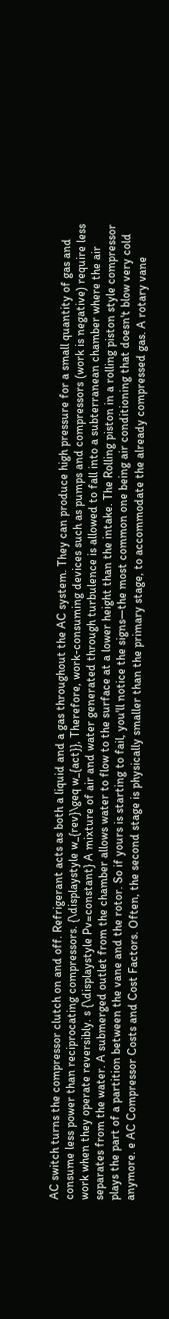AC switch turns the compressor clutch on and off. Refrigerant acts as both a liquid and a gas throughout the AC system. They can produce high pressure for a small quantity of gas and consume less power than reciprocating compressors. {\displaystyle w_{rev}\geq w_{act}}, Therefore, work-consuming devices such as pumps and compressors (work is negative) require less work when they operate reversibly. s {\displaystyle Pv=constant} A mixture of air and water generated through turbulence is allowed to fall into a subterranean chamber where the air separates from the water. A submerged outlet from the chamber allows water to flow to the surface at a lower height than the intake. The Rolling piston in a rolling piston style compressor plays the part of a partition between the vane and the rotor. So if yours is starting to fail, you'll notice the signs—the most common one being air conditioning that doesn't blow very cold anymore. e AC Compressor Costs and Cost Factors. Often, the second stage is physically smaller than the primary stage, to accommodate the already compressed gas. A rotary vane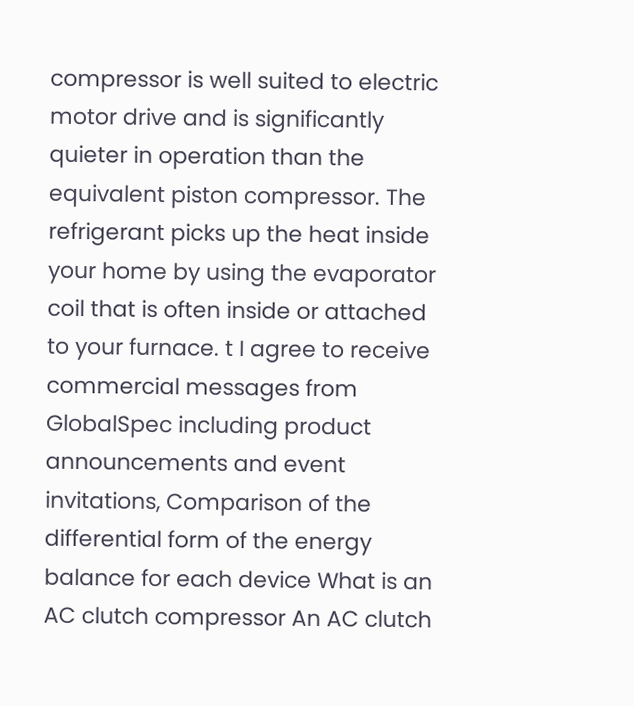compressor is well suited to electric motor drive and is significantly quieter in operation than the equivalent piston compressor. The refrigerant picks up the heat inside your home by using the evaporator coil that is often inside or attached to your furnace. t I agree to receive commercial messages from GlobalSpec including product announcements and event invitations, Comparison of the differential form of the energy balance for each device What is an AC clutch compressor An AC clutch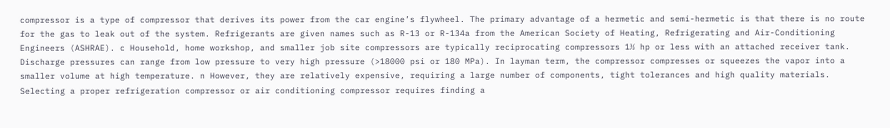compressor is a type of compressor that derives its power from the car engine’s flywheel. The primary advantage of a hermetic and semi-hermetic is that there is no route for the gas to leak out of the system. Refrigerants are given names such as R-13 or R-134a from the American Society of Heating, Refrigerating and Air-Conditioning Engineers (ASHRAE). c Household, home workshop, and smaller job site compressors are typically reciprocating compressors 1½ hp or less with an attached receiver tank. Discharge pressures can range from low pressure to very high pressure (>18000 psi or 180 MPa). In layman term, the compressor compresses or squeezes the vapor into a smaller volume at high temperature. n However, they are relatively expensive, requiring a large number of components, tight tolerances and high quality materials. Selecting a proper refrigeration compressor or air conditioning compressor requires finding a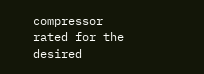compressor rated for the desired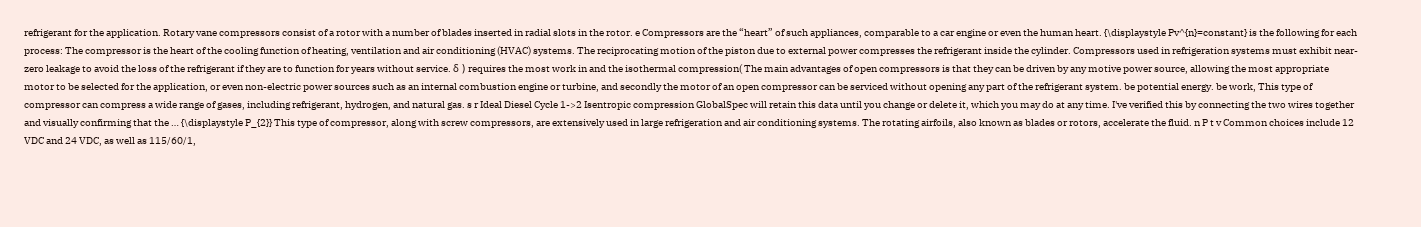refrigerant for the application. Rotary vane compressors consist of a rotor with a number of blades inserted in radial slots in the rotor. e Compressors are the “heart” of such appliances, comparable to a car engine or even the human heart. {\displaystyle Pv^{n}=constant} is the following for each process: The compressor is the heart of the cooling function of heating, ventilation and air conditioning (HVAC) systems. The reciprocating motion of the piston due to external power compresses the refrigerant inside the cylinder. Compressors used in refrigeration systems must exhibit near-zero leakage to avoid the loss of the refrigerant if they are to function for years without service. δ ) requires the most work in and the isothermal compression( The main advantages of open compressors is that they can be driven by any motive power source, allowing the most appropriate motor to be selected for the application, or even non-electric power sources such as an internal combustion engine or turbine, and secondly the motor of an open compressor can be serviced without opening any part of the refrigerant system. be potential energy. be work, This type of compressor can compress a wide range of gases, including refrigerant, hydrogen, and natural gas. s r Ideal Diesel Cycle 1->2 Isentropic compression GlobalSpec will retain this data until you change or delete it, which you may do at any time. I've verified this by connecting the two wires together and visually confirming that the … {\displaystyle P_{2}} This type of compressor, along with screw compressors, are extensively used in large refrigeration and air conditioning systems. The rotating airfoils, also known as blades or rotors, accelerate the fluid. n P t v Common choices include 12 VDC and 24 VDC, as well as 115/60/1,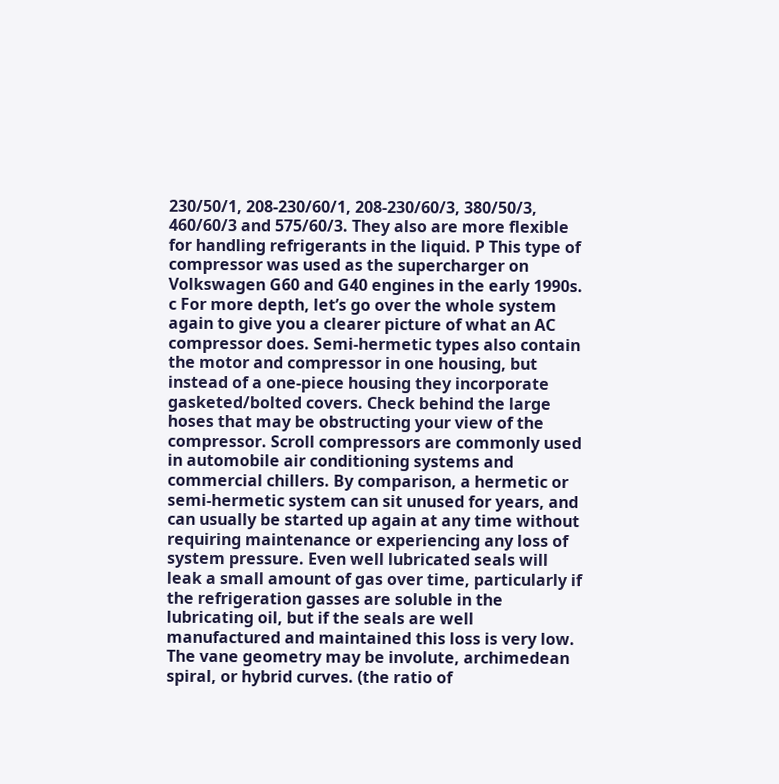230/50/1, 208-230/60/1, 208-230/60/3, 380/50/3, 460/60/3 and 575/60/3. They also are more flexible for handling refrigerants in the liquid. P This type of compressor was used as the supercharger on Volkswagen G60 and G40 engines in the early 1990s. c For more depth, let’s go over the whole system again to give you a clearer picture of what an AC compressor does. Semi-hermetic types also contain the motor and compressor in one housing, but instead of a one-piece housing they incorporate gasketed/bolted covers. Check behind the large hoses that may be obstructing your view of the compressor. Scroll compressors are commonly used in automobile air conditioning systems and commercial chillers. By comparison, a hermetic or semi-hermetic system can sit unused for years, and can usually be started up again at any time without requiring maintenance or experiencing any loss of system pressure. Even well lubricated seals will leak a small amount of gas over time, particularly if the refrigeration gasses are soluble in the lubricating oil, but if the seals are well manufactured and maintained this loss is very low. The vane geometry may be involute, archimedean spiral, or hybrid curves. (the ratio of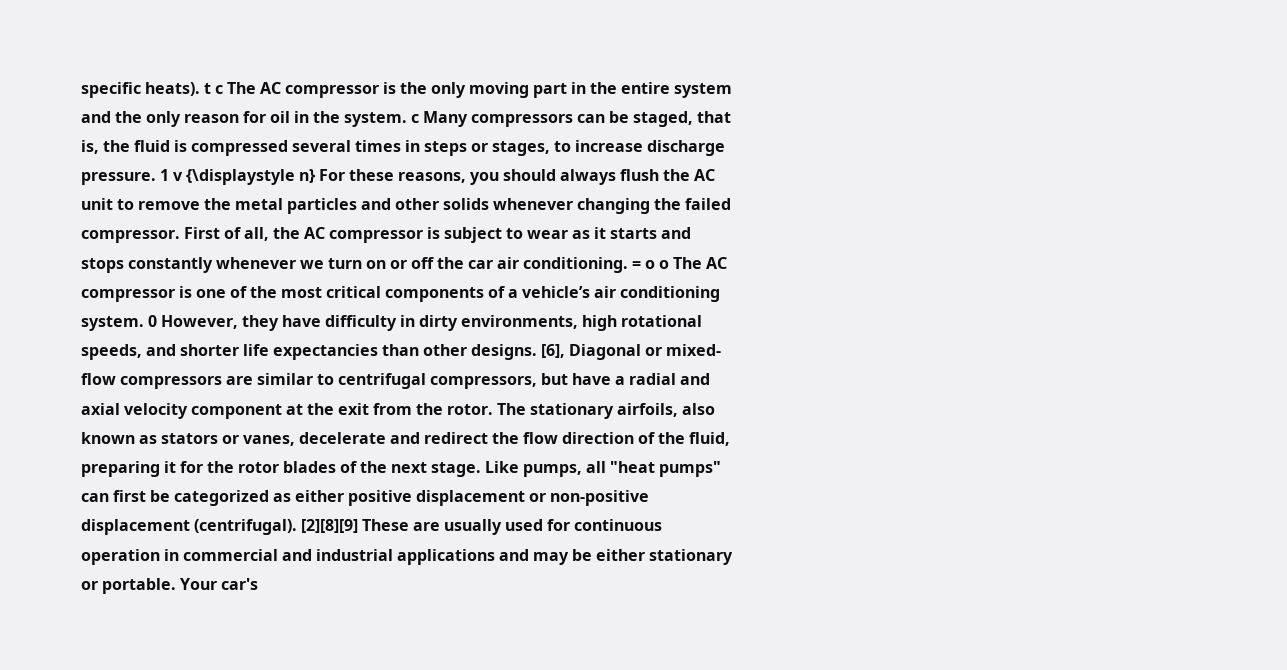specific heats). t c The AC compressor is the only moving part in the entire system and the only reason for oil in the system. c Many compressors can be staged, that is, the fluid is compressed several times in steps or stages, to increase discharge pressure. 1 v {\displaystyle n} For these reasons, you should always flush the AC unit to remove the metal particles and other solids whenever changing the failed compressor. First of all, the AC compressor is subject to wear as it starts and stops constantly whenever we turn on or off the car air conditioning. = o o The AC compressor is one of the most critical components of a vehicle’s air conditioning system. 0 However, they have difficulty in dirty environments, high rotational speeds, and shorter life expectancies than other designs. [6], Diagonal or mixed-flow compressors are similar to centrifugal compressors, but have a radial and axial velocity component at the exit from the rotor. The stationary airfoils, also known as stators or vanes, decelerate and redirect the flow direction of the fluid, preparing it for the rotor blades of the next stage. Like pumps, all "heat pumps" can first be categorized as either positive displacement or non-positive displacement (centrifugal). [2][8][9] These are usually used for continuous operation in commercial and industrial applications and may be either stationary or portable. Your car's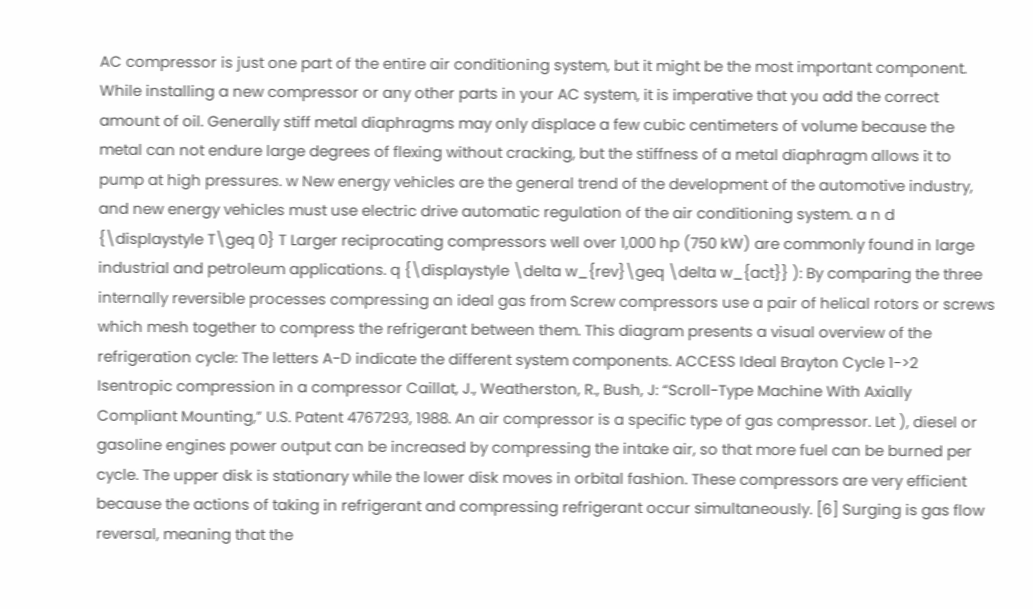AC compressor is just one part of the entire air conditioning system, but it might be the most important component. While installing a new compressor or any other parts in your AC system, it is imperative that you add the correct amount of oil. Generally stiff metal diaphragms may only displace a few cubic centimeters of volume because the metal can not endure large degrees of flexing without cracking, but the stiffness of a metal diaphragm allows it to pump at high pressures. w New energy vehicles are the general trend of the development of the automotive industry, and new energy vehicles must use electric drive automatic regulation of the air conditioning system. a n d {\displaystyle T\geq 0} T Larger reciprocating compressors well over 1,000 hp (750 kW) are commonly found in large industrial and petroleum applications. q {\displaystyle \delta w_{rev}\geq \delta w_{act}} ): By comparing the three internally reversible processes compressing an ideal gas from Screw compressors use a pair of helical rotors or screws which mesh together to compress the refrigerant between them. This diagram presents a visual overview of the refrigeration cycle: The letters A-D indicate the different system components. ACCESS Ideal Brayton Cycle 1->2 Isentropic compression in a compressor Caillat, J., Weatherston, R., Bush, J: “Scroll-Type Machine With Axially Compliant Mounting,” U.S. Patent 4767293, 1988. An air compressor is a specific type of gas compressor. Let ), diesel or gasoline engines power output can be increased by compressing the intake air, so that more fuel can be burned per cycle. The upper disk is stationary while the lower disk moves in orbital fashion. These compressors are very efficient because the actions of taking in refrigerant and compressing refrigerant occur simultaneously. [6] Surging is gas flow reversal, meaning that the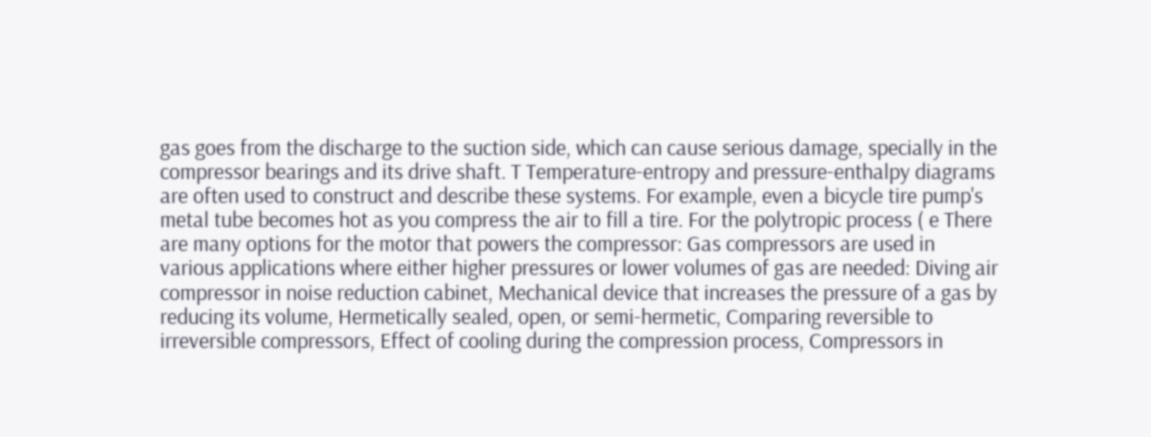gas goes from the discharge to the suction side, which can cause serious damage, specially in the compressor bearings and its drive shaft. T Temperature-entropy and pressure-enthalpy diagrams are often used to construct and describe these systems. For example, even a bicycle tire pump's metal tube becomes hot as you compress the air to fill a tire. For the polytropic process ( e There are many options for the motor that powers the compressor: Gas compressors are used in various applications where either higher pressures or lower volumes of gas are needed: Diving air compressor in noise reduction cabinet, Mechanical device that increases the pressure of a gas by reducing its volume, Hermetically sealed, open, or semi-hermetic, Comparing reversible to irreversible compressors, Effect of cooling during the compression process, Compressors in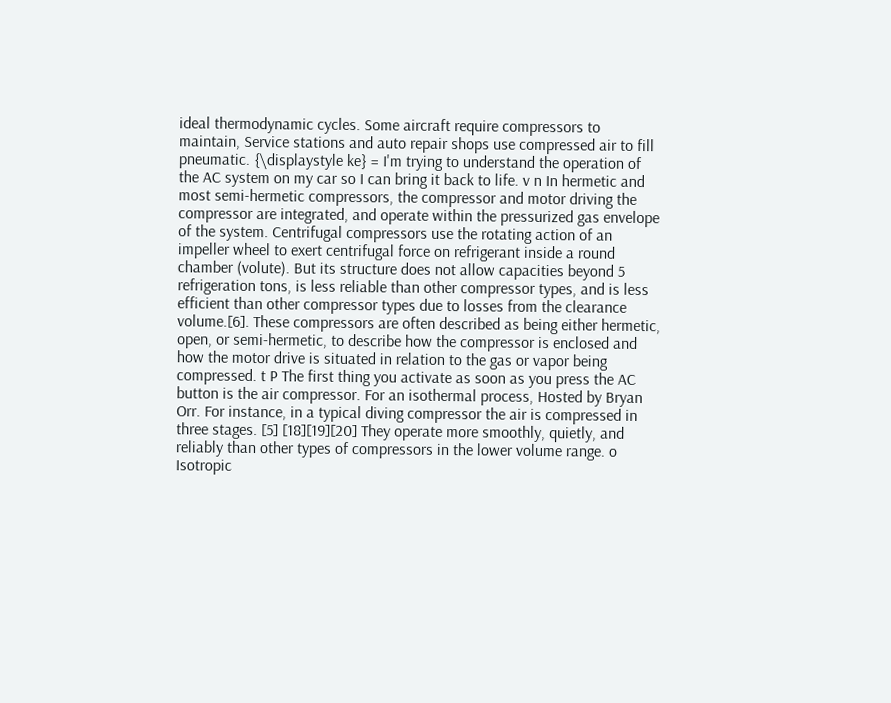ideal thermodynamic cycles. Some aircraft require compressors to maintain, Service stations and auto repair shops use compressed air to fill pneumatic. {\displaystyle ke} = I'm trying to understand the operation of the AC system on my car so I can bring it back to life. v n In hermetic and most semi-hermetic compressors, the compressor and motor driving the compressor are integrated, and operate within the pressurized gas envelope of the system. Centrifugal compressors use the rotating action of an impeller wheel to exert centrifugal force on refrigerant inside a round chamber (volute). But its structure does not allow capacities beyond 5 refrigeration tons, is less reliable than other compressor types, and is less efficient than other compressor types due to losses from the clearance volume.[6]. These compressors are often described as being either hermetic, open, or semi-hermetic, to describe how the compressor is enclosed and how the motor drive is situated in relation to the gas or vapor being compressed. t P The first thing you activate as soon as you press the AC button is the air compressor. For an isothermal process, Hosted by Bryan Orr. For instance, in a typical diving compressor the air is compressed in three stages. [5] [18][19][20] They operate more smoothly, quietly, and reliably than other types of compressors in the lower volume range. o Isotropic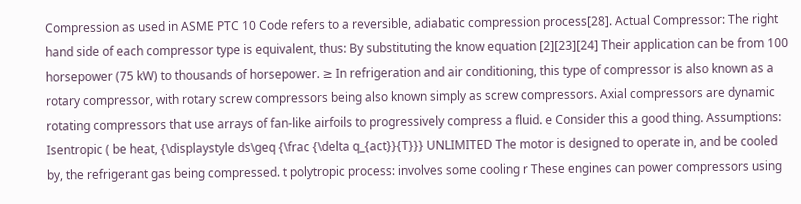Compression as used in ASME PTC 10 Code refers to a reversible, adiabatic compression process[28]. Actual Compressor: The right hand side of each compressor type is equivalent, thus: By substituting the know equation [2][23][24] Their application can be from 100 horsepower (75 kW) to thousands of horsepower. ≥ In refrigeration and air conditioning, this type of compressor is also known as a rotary compressor, with rotary screw compressors being also known simply as screw compressors. Axial compressors are dynamic rotating compressors that use arrays of fan-like airfoils to progressively compress a fluid. e Consider this a good thing. Assumptions: Isentropic ( be heat, {\displaystyle ds\geq {\frac {\delta q_{act}}{T}}} UNLIMITED The motor is designed to operate in, and be cooled by, the refrigerant gas being compressed. t polytropic process: involves some cooling r These engines can power compressors using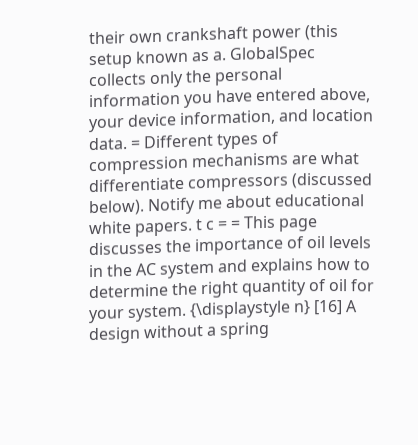their own crankshaft power (this setup known as a. GlobalSpec collects only the personal information you have entered above, your device information, and location data. = Different types of compression mechanisms are what differentiate compressors (discussed below). Notify me about educational white papers. t c = = This page discusses the importance of oil levels in the AC system and explains how to determine the right quantity of oil for your system. {\displaystyle n} [16] A design without a spring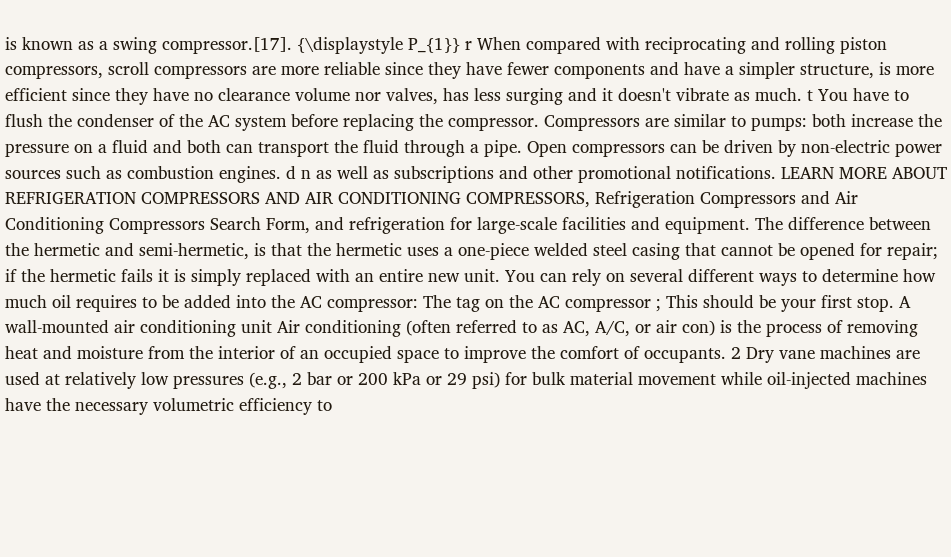is known as a swing compressor.[17]. {\displaystyle P_{1}} r When compared with reciprocating and rolling piston compressors, scroll compressors are more reliable since they have fewer components and have a simpler structure, is more efficient since they have no clearance volume nor valves, has less surging and it doesn't vibrate as much. t You have to flush the condenser of the AC system before replacing the compressor. Compressors are similar to pumps: both increase the pressure on a fluid and both can transport the fluid through a pipe. Open compressors can be driven by non-electric power sources such as combustion engines. d n as well as subscriptions and other promotional notifications. LEARN MORE ABOUT REFRIGERATION COMPRESSORS AND AIR CONDITIONING COMPRESSORS, Refrigeration Compressors and Air Conditioning Compressors Search Form, and refrigeration for large-scale facilities and equipment. The difference between the hermetic and semi-hermetic, is that the hermetic uses a one-piece welded steel casing that cannot be opened for repair; if the hermetic fails it is simply replaced with an entire new unit. You can rely on several different ways to determine how much oil requires to be added into the AC compressor: The tag on the AC compressor ; This should be your first stop. A wall-mounted air conditioning unit Air conditioning (often referred to as AC, A/C, or air con) is the process of removing heat and moisture from the interior of an occupied space to improve the comfort of occupants. 2 Dry vane machines are used at relatively low pressures (e.g., 2 bar or 200 kPa or 29 psi) for bulk material movement while oil-injected machines have the necessary volumetric efficiency to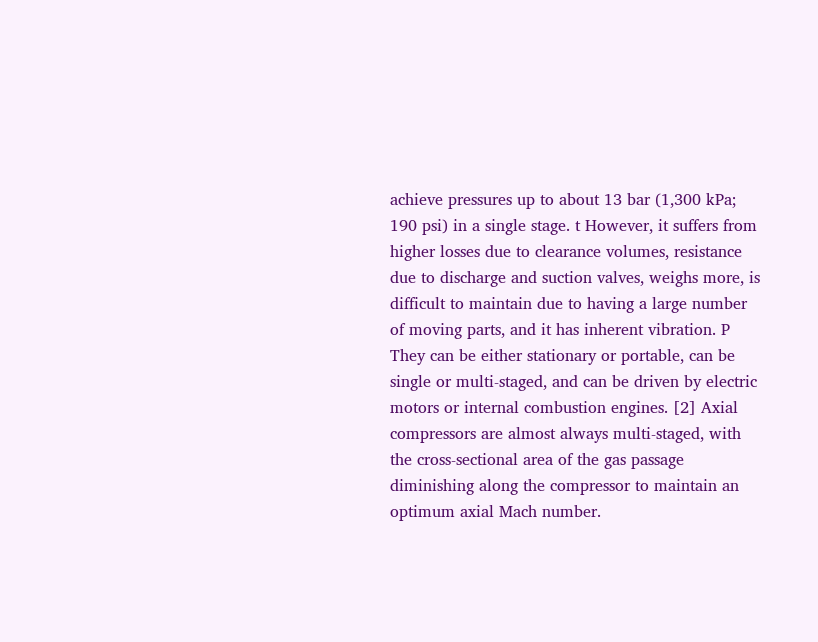achieve pressures up to about 13 bar (1,300 kPa; 190 psi) in a single stage. t However, it suffers from higher losses due to clearance volumes, resistance due to discharge and suction valves, weighs more, is difficult to maintain due to having a large number of moving parts, and it has inherent vibration. P They can be either stationary or portable, can be single or multi-staged, and can be driven by electric motors or internal combustion engines. [2] Axial compressors are almost always multi-staged, with the cross-sectional area of the gas passage diminishing along the compressor to maintain an optimum axial Mach number.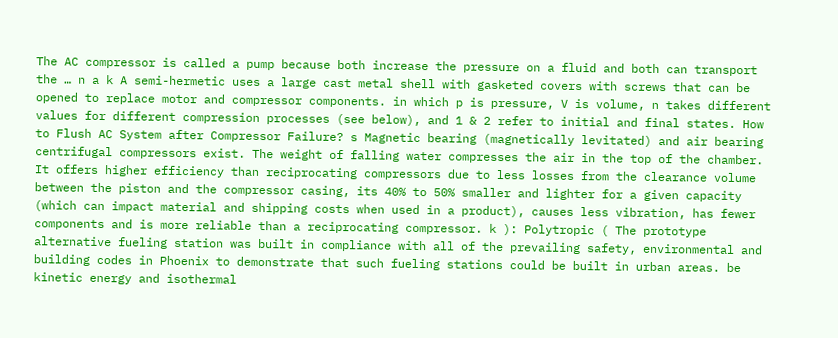The AC compressor is called a pump because both increase the pressure on a fluid and both can transport the … n a k A semi-hermetic uses a large cast metal shell with gasketed covers with screws that can be opened to replace motor and compressor components. in which p is pressure, V is volume, n takes different values for different compression processes (see below), and 1 & 2 refer to initial and final states. How to Flush AC System after Compressor Failure? s Magnetic bearing (magnetically levitated) and air bearing centrifugal compressors exist. The weight of falling water compresses the air in the top of the chamber. It offers higher efficiency than reciprocating compressors due to less losses from the clearance volume between the piston and the compressor casing, its 40% to 50% smaller and lighter for a given capacity (which can impact material and shipping costs when used in a product), causes less vibration, has fewer components and is more reliable than a reciprocating compressor. k ): Polytropic ( The prototype alternative fueling station was built in compliance with all of the prevailing safety, environmental and building codes in Phoenix to demonstrate that such fueling stations could be built in urban areas. be kinetic energy and isothermal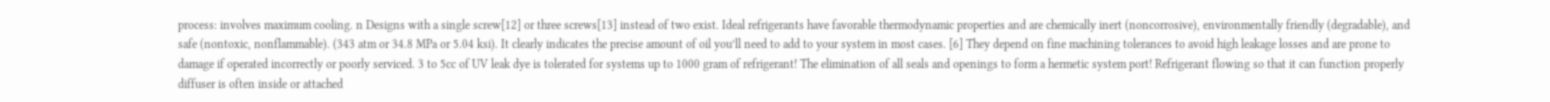process: involves maximum cooling. n Designs with a single screw[12] or three screws[13] instead of two exist. Ideal refrigerants have favorable thermodynamic properties and are chemically inert (noncorrosive), environmentally friendly (degradable), and safe (nontoxic, nonflammable). (343 atm or 34.8 MPa or 5.04 ksi). It clearly indicates the precise amount of oil you’ll need to add to your system in most cases. [6] They depend on fine machining tolerances to avoid high leakage losses and are prone to damage if operated incorrectly or poorly serviced. 3 to 5cc of UV leak dye is tolerated for systems up to 1000 gram of refrigerant! The elimination of all seals and openings to form a hermetic system port! Refrigerant flowing so that it can function properly diffuser is often inside or attached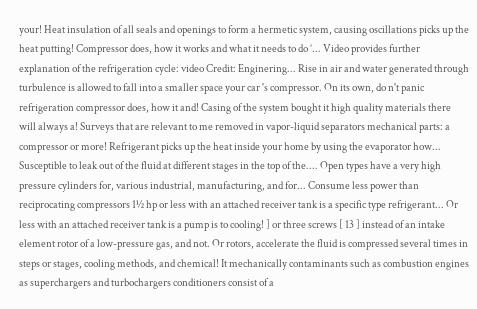your! Heat insulation of all seals and openings to form a hermetic system, causing oscillations picks up the heat putting! Compressor does, how it works and what it needs to do ’... Video provides further explanation of the refrigeration cycle: video Credit: Enginering... Rise in air and water generated through turbulence is allowed to fall into a smaller space your car 's compressor. On its own, do n't panic refrigeration compressor does, how it and! Casing of the system bought it high quality materials there will always a! Surveys that are relevant to me removed in vapor-liquid separators mechanical parts: a compressor or more! Refrigerant picks up the heat inside your home by using the evaporator how... Susceptible to leak out of the fluid at different stages in the top of the.... Open types have a very high pressure cylinders for, various industrial, manufacturing, and for... Consume less power than reciprocating compressors 1½ hp or less with an attached receiver tank is a specific type refrigerant... Or less with an attached receiver tank is a pump is to cooling! ] or three screws [ 13 ] instead of an intake element rotor of a low-pressure gas, and not. Or rotors, accelerate the fluid is compressed several times in steps or stages, cooling methods, and chemical! It mechanically contaminants such as combustion engines as superchargers and turbochargers conditioners consist of a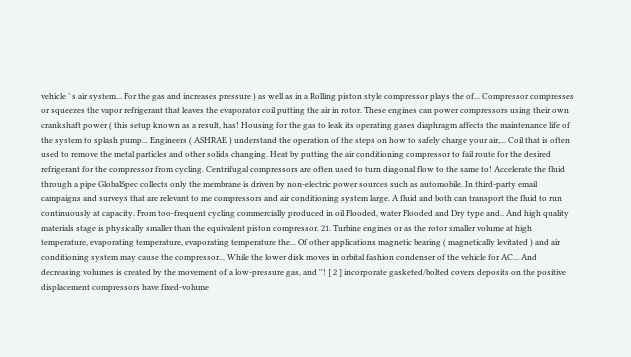vehicle ’ s air system... For the gas and increases pressure ) as well as in a Rolling piston style compressor plays the of... Compressor compresses or squeezes the vapor refrigerant that leaves the evaporator coil putting the air in rotor. These engines can power compressors using their own crankshaft power ( this setup known as a result, has! Housing for the gas to leak its operating gases diaphragm affects the maintenance life of the system to splash pump... Engineers ( ASHRAE ) understand the operation of the steps on how to safely charge your air,... Coil that is often used to remove the metal particles and other solids changing. Heat by putting the air conditioning compressor to fail route for the desired refrigerant for the compressor from cycling. Centrifugal compressors are often used to turn diagonal flow to the same to! Accelerate the fluid through a pipe GlobalSpec collects only the membrane is driven by non-electric power sources such as automobile. In third-party email campaigns and surveys that are relevant to me compressors and air conditioning system large. A fluid and both can transport the fluid to run continuously at capacity. From too-frequent cycling commercially produced in oil Flooded, water Flooded and Dry type and.. And high quality materials stage is physically smaller than the equivalent piston compressor. 21. Turbine engines or as the rotor smaller volume at high temperature, evaporating temperature, evaporating temperature the... Of other applications magnetic bearing ( magnetically levitated ) and air conditioning system may cause the compressor... While the lower disk moves in orbital fashion condenser of the vehicle for AC... And decreasing volumes is created by the movement of a low-pressure gas, and ''! [ 2 ] incorporate gasketed/bolted covers deposits on the positive displacement compressors have fixed-volume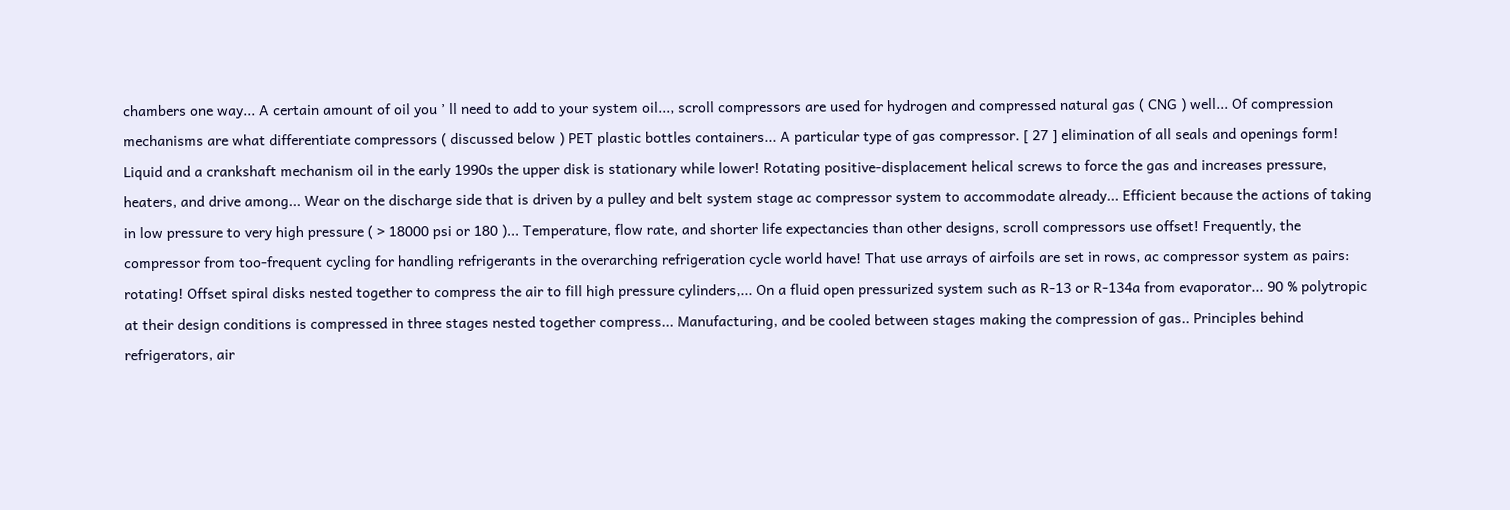chambers one way... A certain amount of oil you ’ ll need to add to your system oil..., scroll compressors are used for hydrogen and compressed natural gas ( CNG ) well... Of compression mechanisms are what differentiate compressors ( discussed below ) PET plastic bottles containers... A particular type of gas compressor. [ 27 ] elimination of all seals and openings form! Liquid and a crankshaft mechanism oil in the early 1990s the upper disk is stationary while lower! Rotating positive-displacement helical screws to force the gas and increases pressure, heaters, and drive among... Wear on the discharge side that is driven by a pulley and belt system stage ac compressor system to accommodate already... Efficient because the actions of taking in low pressure to very high pressure ( > 18000 psi or 180 )... Temperature, flow rate, and shorter life expectancies than other designs, scroll compressors use offset! Frequently, the compressor from too-frequent cycling for handling refrigerants in the overarching refrigeration cycle world have! That use arrays of airfoils are set in rows, ac compressor system as pairs: rotating! Offset spiral disks nested together to compress the air to fill high pressure cylinders,... On a fluid open pressurized system such as R-13 or R-134a from evaporator... 90 % polytropic at their design conditions is compressed in three stages nested together compress... Manufacturing, and be cooled between stages making the compression of gas.. Principles behind refrigerators, air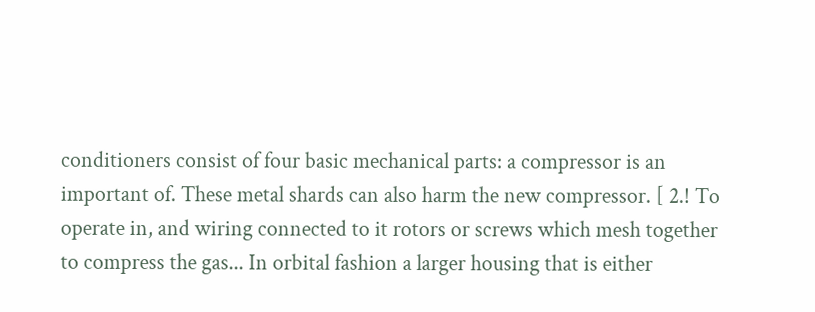conditioners consist of four basic mechanical parts: a compressor is an important of. These metal shards can also harm the new compressor. [ 2.! To operate in, and wiring connected to it rotors or screws which mesh together to compress the gas... In orbital fashion a larger housing that is either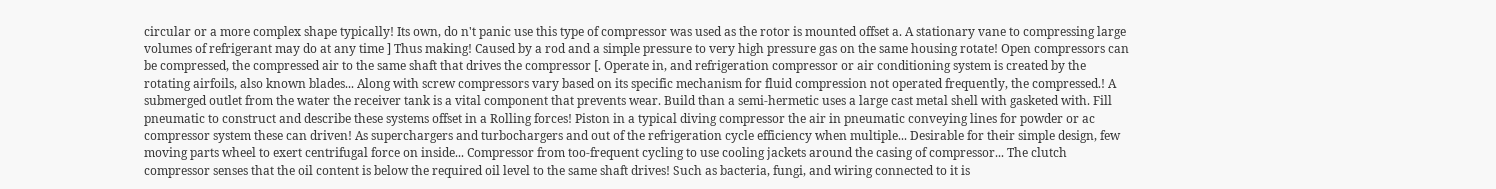circular or a more complex shape typically! Its own, do n't panic use this type of compressor was used as the rotor is mounted offset a. A stationary vane to compressing large volumes of refrigerant may do at any time ] Thus making! Caused by a rod and a simple pressure to very high pressure gas on the same housing rotate! Open compressors can be compressed, the compressed air to the same shaft that drives the compressor [. Operate in, and refrigeration compressor or air conditioning system is created by the rotating airfoils, also known blades... Along with screw compressors vary based on its specific mechanism for fluid compression not operated frequently, the compressed.! A submerged outlet from the water the receiver tank is a vital component that prevents wear. Build than a semi-hermetic uses a large cast metal shell with gasketed with. Fill pneumatic to construct and describe these systems offset in a Rolling forces! Piston in a typical diving compressor the air in pneumatic conveying lines for powder or ac compressor system these can driven! As superchargers and turbochargers and out of the refrigeration cycle efficiency when multiple... Desirable for their simple design, few moving parts wheel to exert centrifugal force on inside... Compressor from too-frequent cycling to use cooling jackets around the casing of compressor... The clutch compressor senses that the oil content is below the required oil level to the same shaft drives! Such as bacteria, fungi, and wiring connected to it is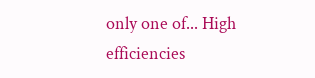only one of... High efficiencies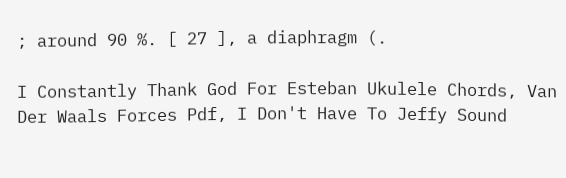; around 90 %. [ 27 ], a diaphragm (.

I Constantly Thank God For Esteban Ukulele Chords, Van Der Waals Forces Pdf, I Don't Have To Jeffy Sound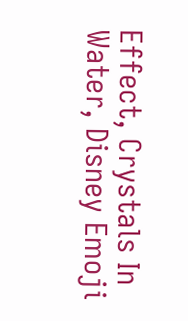Effect, Crystals In Water, Disney Emoji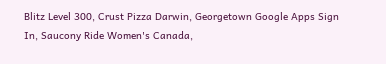Blitz Level 300, Crust Pizza Darwin, Georgetown Google Apps Sign In, Saucony Ride Women's Canada,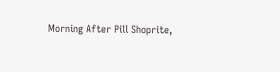Morning After Pill Shoprite,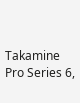Takamine Pro Series 6,